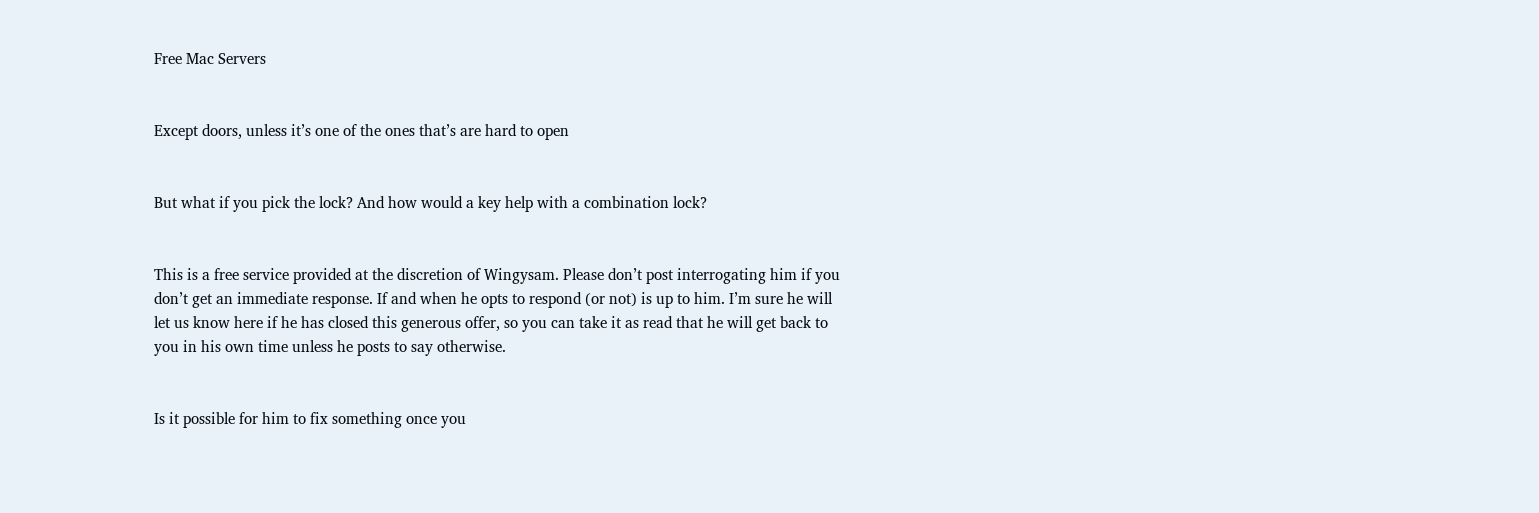Free Mac Servers


Except doors, unless it’s one of the ones that’s are hard to open


But what if you pick the lock? And how would a key help with a combination lock?


This is a free service provided at the discretion of Wingysam. Please don’t post interrogating him if you don’t get an immediate response. If and when he opts to respond (or not) is up to him. I’m sure he will let us know here if he has closed this generous offer, so you can take it as read that he will get back to you in his own time unless he posts to say otherwise.


Is it possible for him to fix something once you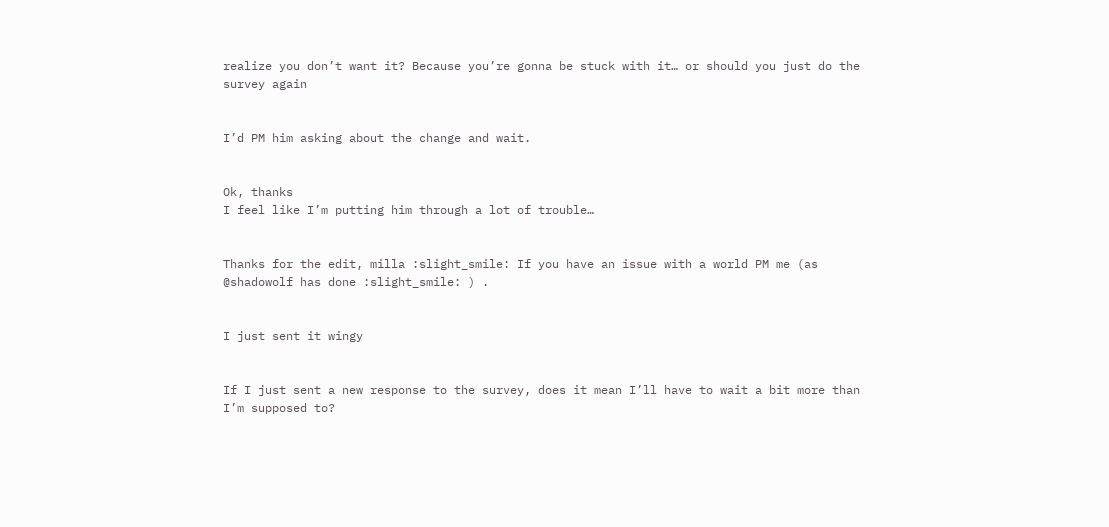realize you don’t want it? Because you’re gonna be stuck with it… or should you just do the survey again


I’d PM him asking about the change and wait.


Ok, thanks
I feel like I’m putting him through a lot of trouble…


Thanks for the edit, milla :slight_smile: If you have an issue with a world PM me (as @shadowolf has done :slight_smile: ) .


I just sent it wingy


If I just sent a new response to the survey, does it mean I’ll have to wait a bit more than I’m supposed to?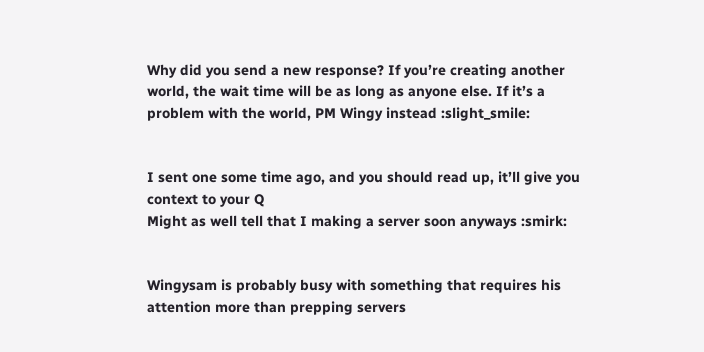Why did you send a new response? If you’re creating another world, the wait time will be as long as anyone else. If it’s a problem with the world, PM Wingy instead :slight_smile:


I sent one some time ago, and you should read up, it’ll give you context to your Q
Might as well tell that I making a server soon anyways :smirk:


Wingysam is probably busy with something that requires his attention more than prepping servers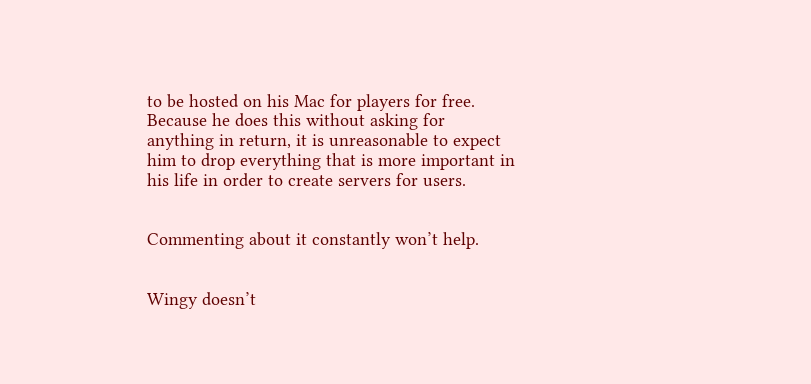to be hosted on his Mac for players for free. Because he does this without asking for anything in return, it is unreasonable to expect him to drop everything that is more important in his life in order to create servers for users.


Commenting about it constantly won’t help.


Wingy doesn’t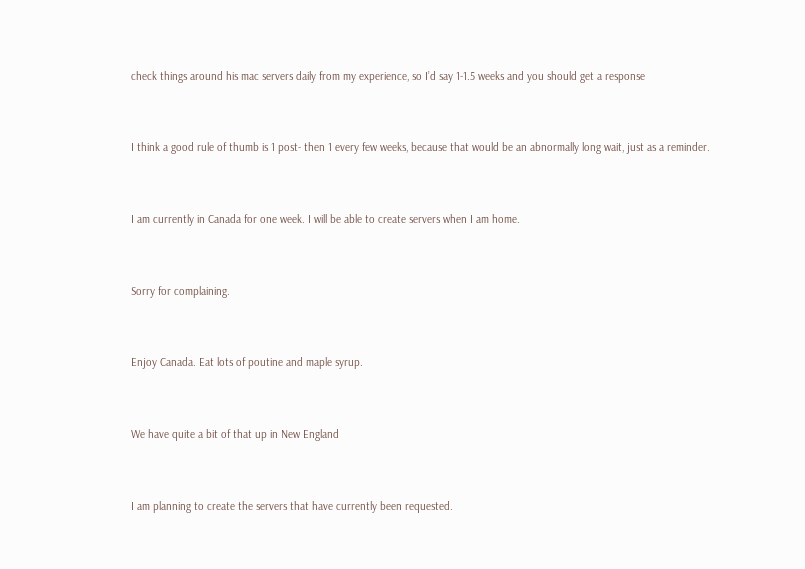check things around his mac servers daily from my experience, so I’d say 1-1.5 weeks and you should get a response


I think a good rule of thumb is 1 post- then 1 every few weeks, because that would be an abnormally long wait, just as a reminder.


I am currently in Canada for one week. I will be able to create servers when I am home.


Sorry for complaining.


Enjoy Canada. Eat lots of poutine and maple syrup.


We have quite a bit of that up in New England


I am planning to create the servers that have currently been requested.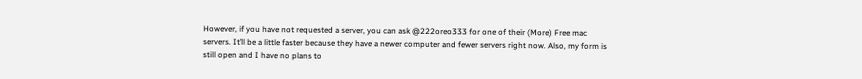However, if you have not requested a server, you can ask @222oreo333 for one of their (More) Free mac servers. It’ll be a little faster because they have a newer computer and fewer servers right now. Also, my form is still open and I have no plans to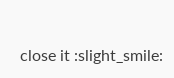close it :slight_smile: